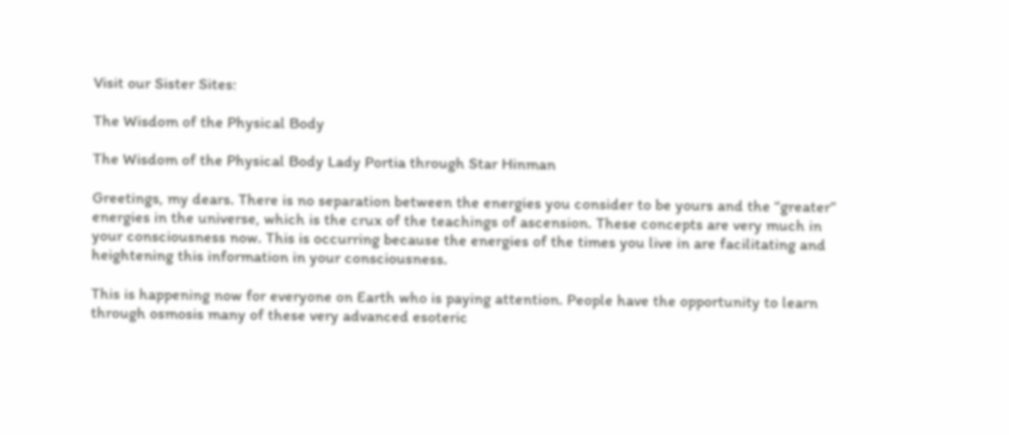Visit our Sister Sites:

The Wisdom of the Physical Body

The Wisdom of the Physical Body Lady Portia through Star Hinman

Greetings, my dears. There is no separation between the energies you consider to be yours and the “greater” energies in the universe, which is the crux of the teachings of ascension. These concepts are very much in your consciousness now. This is occurring because the energies of the times you live in are facilitating and heightening this information in your consciousness.

This is happening now for everyone on Earth who is paying attention. People have the opportunity to learn through osmosis many of these very advanced esoteric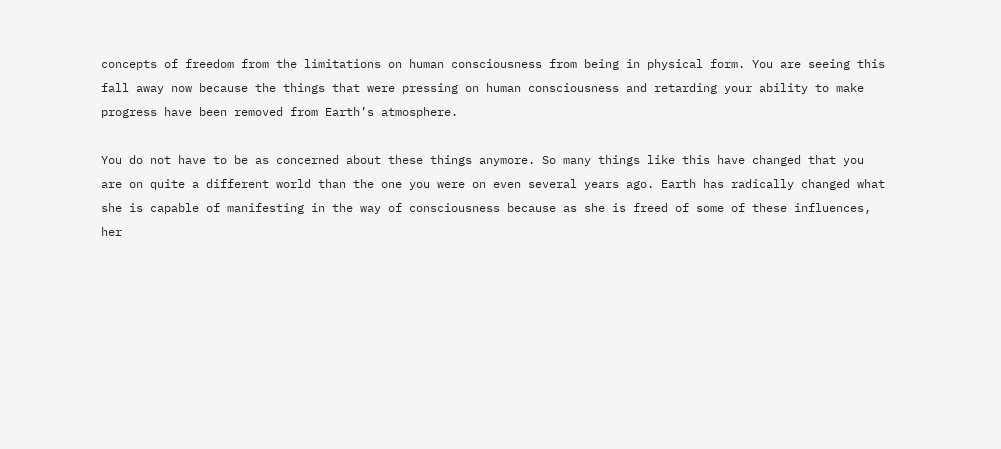concepts of freedom from the limitations on human consciousness from being in physical form. You are seeing this fall away now because the things that were pressing on human consciousness and retarding your ability to make progress have been removed from Earth’s atmosphere.

You do not have to be as concerned about these things anymore. So many things like this have changed that you are on quite a different world than the one you were on even several years ago. Earth has radically changed what she is capable of manifesting in the way of consciousness because as she is freed of some of these influences, her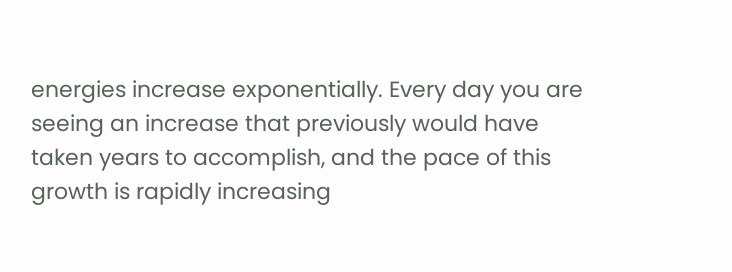energies increase exponentially. Every day you are seeing an increase that previously would have taken years to accomplish, and the pace of this growth is rapidly increasing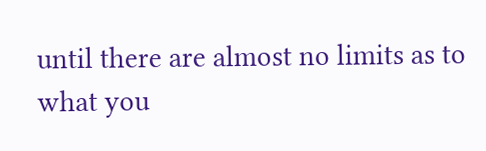until there are almost no limits as to what you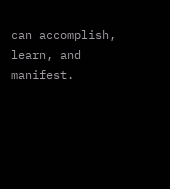can accomplish, learn, and manifest.